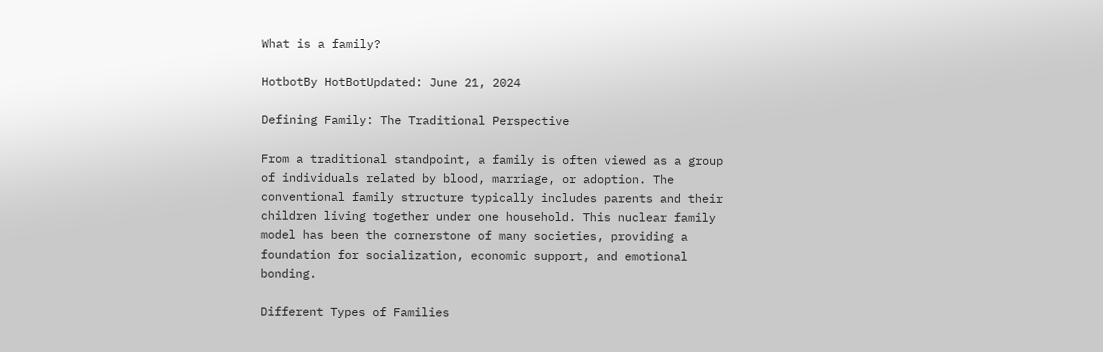What is a family?

HotbotBy HotBotUpdated: June 21, 2024

Defining Family: The Traditional Perspective

From a traditional standpoint, a family is often viewed as a group of individuals related by blood, marriage, or adoption. The conventional family structure typically includes parents and their children living together under one household. This nuclear family model has been the cornerstone of many societies, providing a foundation for socialization, economic support, and emotional bonding.

Different Types of Families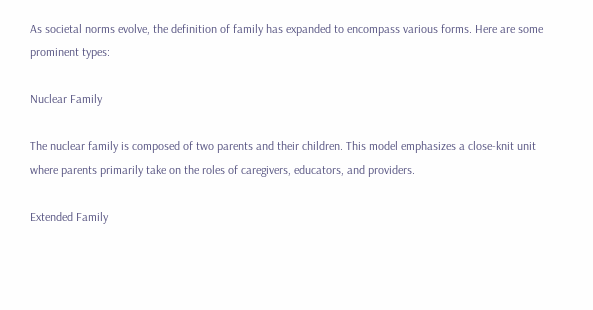As societal norms evolve, the definition of family has expanded to encompass various forms. Here are some prominent types:

Nuclear Family

The nuclear family is composed of two parents and their children. This model emphasizes a close-knit unit where parents primarily take on the roles of caregivers, educators, and providers.

Extended Family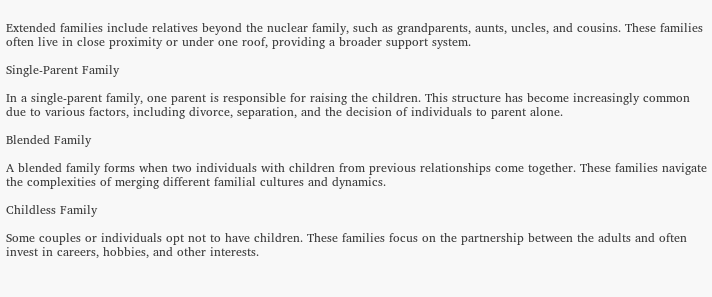Extended families include relatives beyond the nuclear family, such as grandparents, aunts, uncles, and cousins. These families often live in close proximity or under one roof, providing a broader support system.

Single-Parent Family

In a single-parent family, one parent is responsible for raising the children. This structure has become increasingly common due to various factors, including divorce, separation, and the decision of individuals to parent alone.

Blended Family

A blended family forms when two individuals with children from previous relationships come together. These families navigate the complexities of merging different familial cultures and dynamics.

Childless Family

Some couples or individuals opt not to have children. These families focus on the partnership between the adults and often invest in careers, hobbies, and other interests.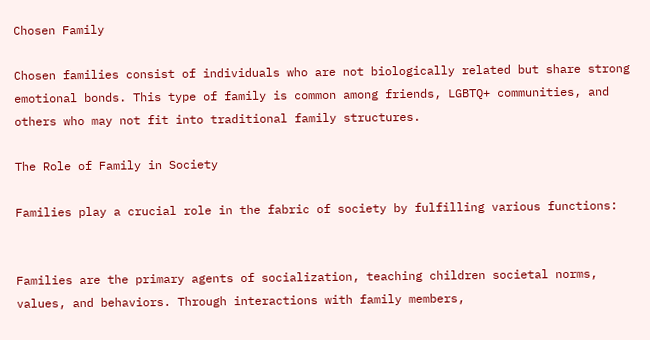Chosen Family

Chosen families consist of individuals who are not biologically related but share strong emotional bonds. This type of family is common among friends, LGBTQ+ communities, and others who may not fit into traditional family structures.

The Role of Family in Society

Families play a crucial role in the fabric of society by fulfilling various functions:


Families are the primary agents of socialization, teaching children societal norms, values, and behaviors. Through interactions with family members,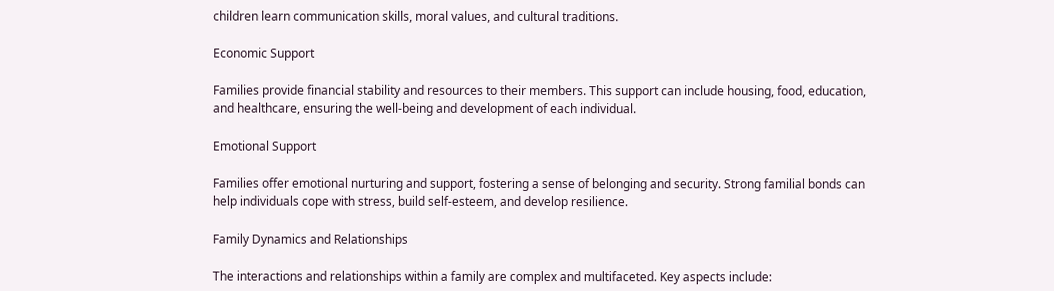children learn communication skills, moral values, and cultural traditions.

Economic Support

Families provide financial stability and resources to their members. This support can include housing, food, education, and healthcare, ensuring the well-being and development of each individual.

Emotional Support

Families offer emotional nurturing and support, fostering a sense of belonging and security. Strong familial bonds can help individuals cope with stress, build self-esteem, and develop resilience.

Family Dynamics and Relationships

The interactions and relationships within a family are complex and multifaceted. Key aspects include: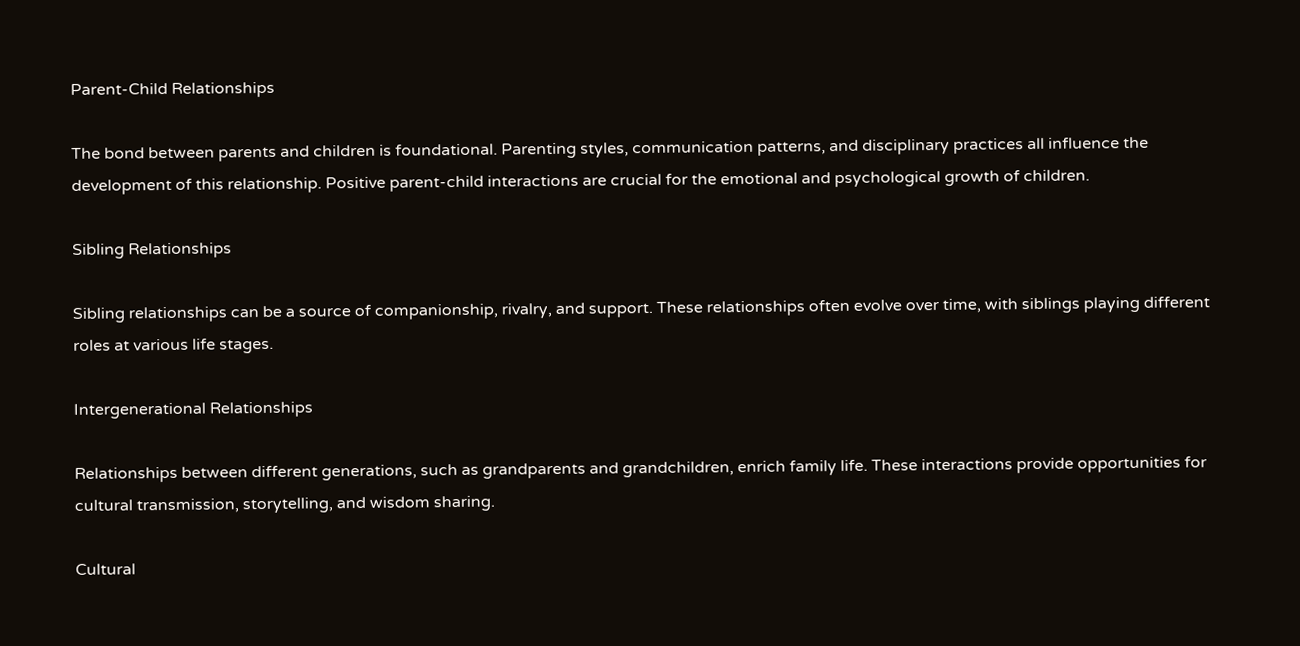Parent-Child Relationships

The bond between parents and children is foundational. Parenting styles, communication patterns, and disciplinary practices all influence the development of this relationship. Positive parent-child interactions are crucial for the emotional and psychological growth of children.

Sibling Relationships

Sibling relationships can be a source of companionship, rivalry, and support. These relationships often evolve over time, with siblings playing different roles at various life stages.

Intergenerational Relationships

Relationships between different generations, such as grandparents and grandchildren, enrich family life. These interactions provide opportunities for cultural transmission, storytelling, and wisdom sharing.

Cultural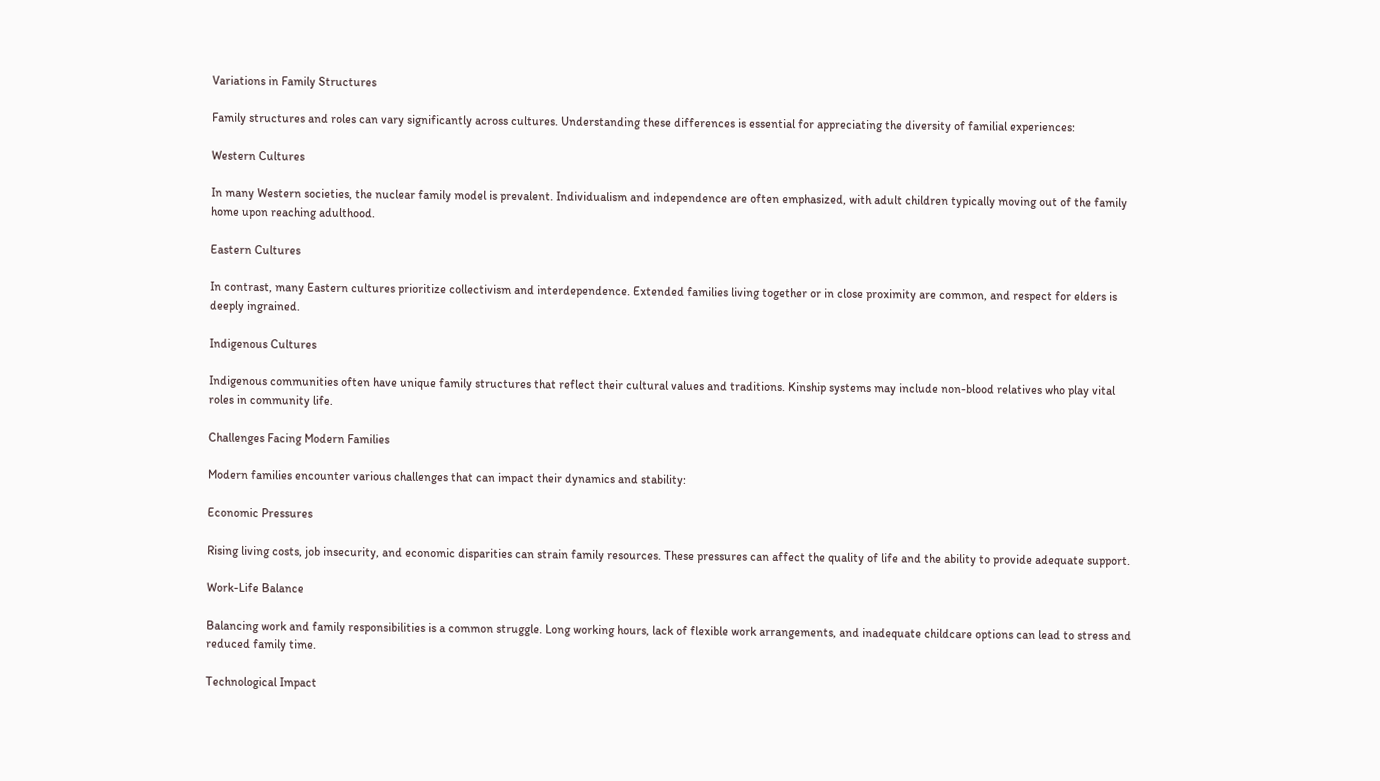Variations in Family Structures

Family structures and roles can vary significantly across cultures. Understanding these differences is essential for appreciating the diversity of familial experiences:

Western Cultures

In many Western societies, the nuclear family model is prevalent. Individualism and independence are often emphasized, with adult children typically moving out of the family home upon reaching adulthood.

Eastern Cultures

In contrast, many Eastern cultures prioritize collectivism and interdependence. Extended families living together or in close proximity are common, and respect for elders is deeply ingrained.

Indigenous Cultures

Indigenous communities often have unique family structures that reflect their cultural values and traditions. Kinship systems may include non-blood relatives who play vital roles in community life.

Challenges Facing Modern Families

Modern families encounter various challenges that can impact their dynamics and stability:

Economic Pressures

Rising living costs, job insecurity, and economic disparities can strain family resources. These pressures can affect the quality of life and the ability to provide adequate support.

Work-Life Balance

Balancing work and family responsibilities is a common struggle. Long working hours, lack of flexible work arrangements, and inadequate childcare options can lead to stress and reduced family time.

Technological Impact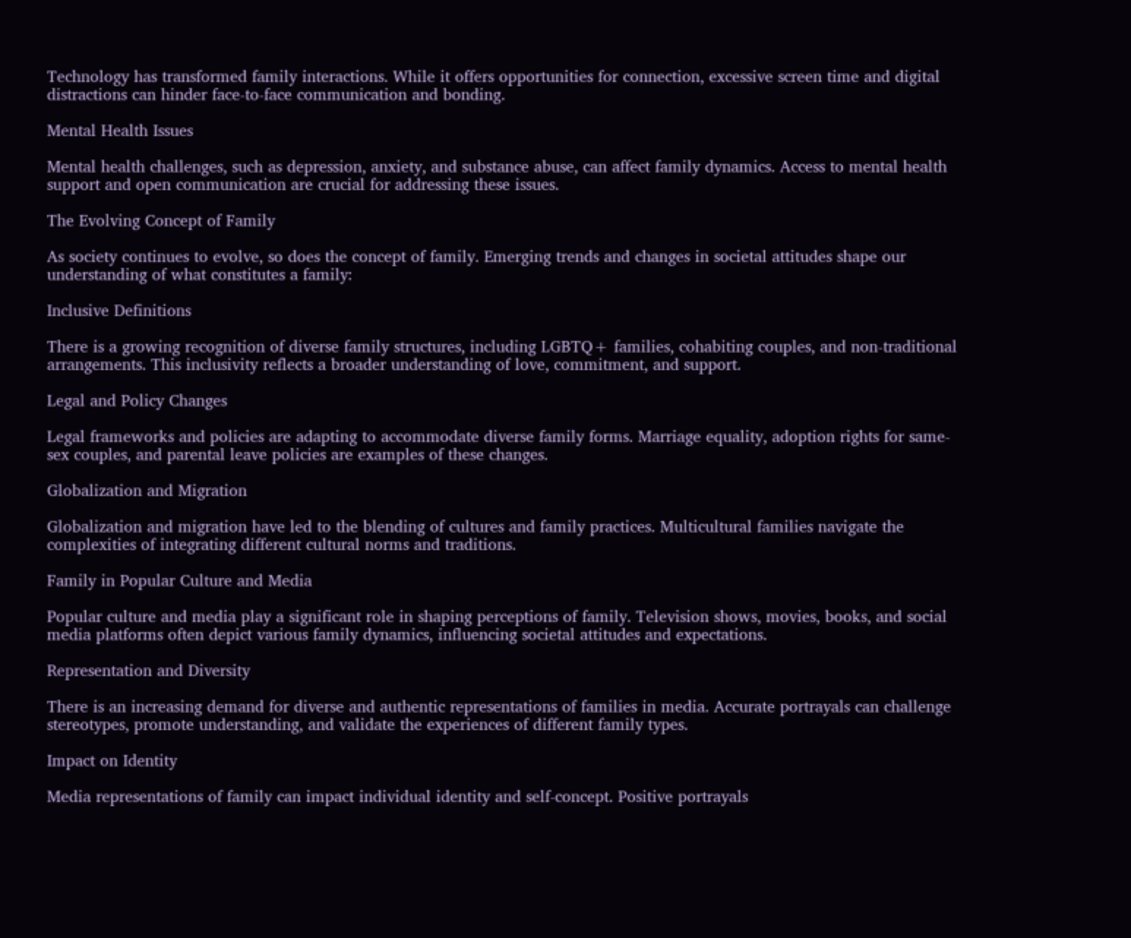Technology has transformed family interactions. While it offers opportunities for connection, excessive screen time and digital distractions can hinder face-to-face communication and bonding.

Mental Health Issues

Mental health challenges, such as depression, anxiety, and substance abuse, can affect family dynamics. Access to mental health support and open communication are crucial for addressing these issues.

The Evolving Concept of Family

As society continues to evolve, so does the concept of family. Emerging trends and changes in societal attitudes shape our understanding of what constitutes a family:

Inclusive Definitions

There is a growing recognition of diverse family structures, including LGBTQ+ families, cohabiting couples, and non-traditional arrangements. This inclusivity reflects a broader understanding of love, commitment, and support.

Legal and Policy Changes

Legal frameworks and policies are adapting to accommodate diverse family forms. Marriage equality, adoption rights for same-sex couples, and parental leave policies are examples of these changes.

Globalization and Migration

Globalization and migration have led to the blending of cultures and family practices. Multicultural families navigate the complexities of integrating different cultural norms and traditions.

Family in Popular Culture and Media

Popular culture and media play a significant role in shaping perceptions of family. Television shows, movies, books, and social media platforms often depict various family dynamics, influencing societal attitudes and expectations.

Representation and Diversity

There is an increasing demand for diverse and authentic representations of families in media. Accurate portrayals can challenge stereotypes, promote understanding, and validate the experiences of different family types.

Impact on Identity

Media representations of family can impact individual identity and self-concept. Positive portrayals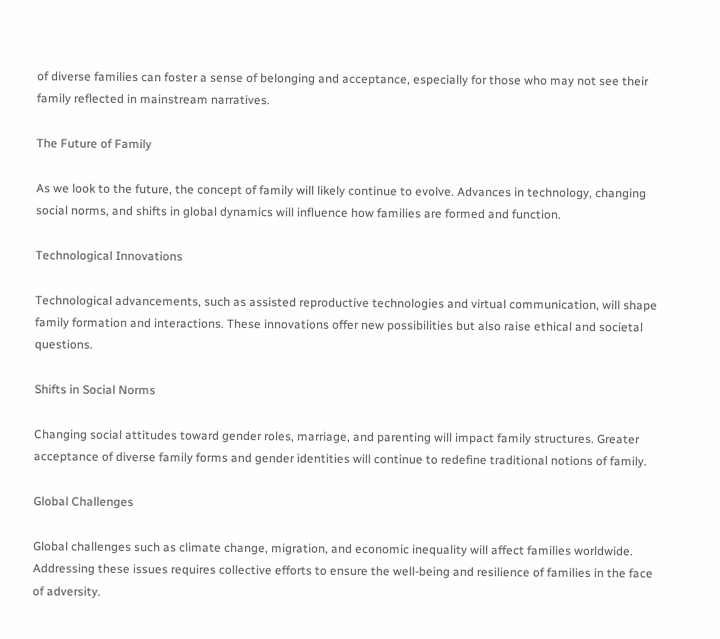of diverse families can foster a sense of belonging and acceptance, especially for those who may not see their family reflected in mainstream narratives.

The Future of Family

As we look to the future, the concept of family will likely continue to evolve. Advances in technology, changing social norms, and shifts in global dynamics will influence how families are formed and function.

Technological Innovations

Technological advancements, such as assisted reproductive technologies and virtual communication, will shape family formation and interactions. These innovations offer new possibilities but also raise ethical and societal questions.

Shifts in Social Norms

Changing social attitudes toward gender roles, marriage, and parenting will impact family structures. Greater acceptance of diverse family forms and gender identities will continue to redefine traditional notions of family.

Global Challenges

Global challenges such as climate change, migration, and economic inequality will affect families worldwide. Addressing these issues requires collective efforts to ensure the well-being and resilience of families in the face of adversity.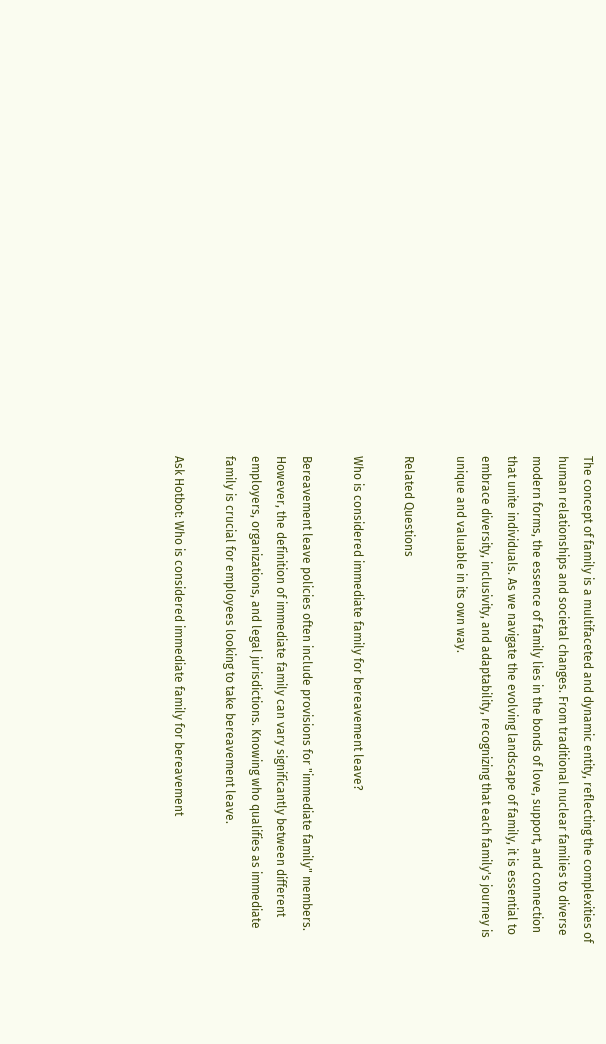The concept of family is a multifaceted and dynamic entity, reflecting the complexities of human relationships and societal changes. From traditional nuclear families to diverse modern forms, the essence of family lies in the bonds of love, support, and connection that unite individuals. As we navigate the evolving landscape of family, it is essential to embrace diversity, inclusivity, and adaptability, recognizing that each family's journey is unique and valuable in its own way.

Related Questions

Who is considered immediate family for bereavement leave?

Bereavement leave policies often include provisions for "immediate family" members. However, the definition of immediate family can vary significantly between different employers, organizations, and legal jurisdictions. Knowing who qualifies as immediate family is crucial for employees looking to take bereavement leave.

Ask Hotbot: Who is considered immediate family for bereavement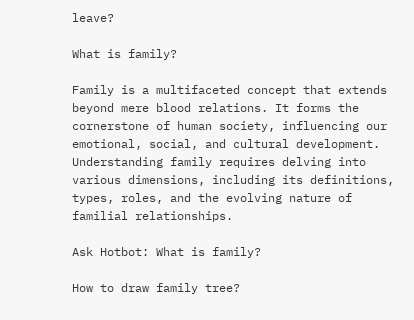leave?

What is family?

Family is a multifaceted concept that extends beyond mere blood relations. It forms the cornerstone of human society, influencing our emotional, social, and cultural development. Understanding family requires delving into various dimensions, including its definitions, types, roles, and the evolving nature of familial relationships.

Ask Hotbot: What is family?

How to draw family tree?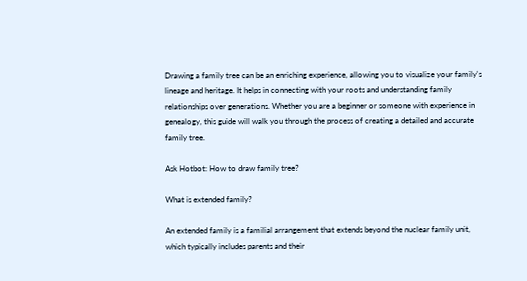Drawing a family tree can be an enriching experience, allowing you to visualize your family's lineage and heritage. It helps in connecting with your roots and understanding family relationships over generations. Whether you are a beginner or someone with experience in genealogy, this guide will walk you through the process of creating a detailed and accurate family tree.

Ask Hotbot: How to draw family tree?

What is extended family?

An extended family is a familial arrangement that extends beyond the nuclear family unit, which typically includes parents and their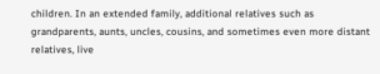children. In an extended family, additional relatives such as grandparents, aunts, uncles, cousins, and sometimes even more distant relatives, live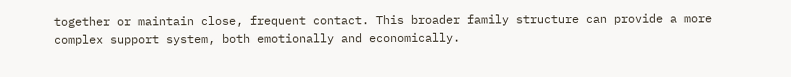together or maintain close, frequent contact. This broader family structure can provide a more complex support system, both emotionally and economically.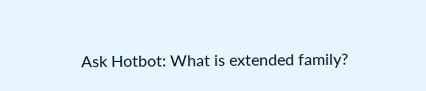Ask Hotbot: What is extended family?